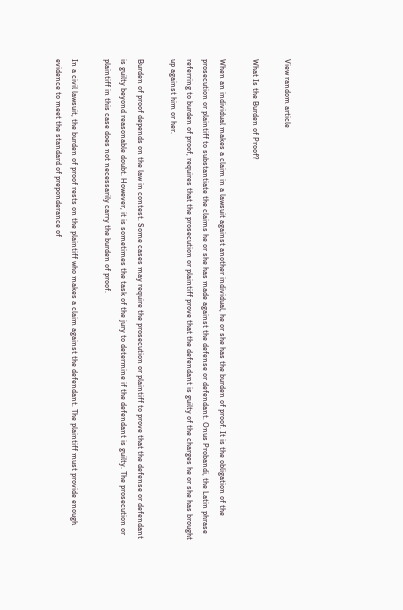View random article

What Is the Burden of Proof?

When an individual makes a claim in a lawsuit against another individual, he or she has the burden of proof. It is the obligation of the prosecution or plaintiff to substantiate the claims he or she has made against the defense or defendant. Onus Probandi, the Latin phrase referring to burden of proof, requires that the prosecution or plaintiff prove that the defendant is guilty of the charges he or she has brought up against him or her.

Burden of proof depends on the law in contest. Some cases may require the prosecution or plaintiff to prove that the defense or defendant is guilty beyond reasonable doubt. However, it is sometimes the task of the jury to determine if the defendant is guilty. The prosecution or plaintiff in this case does not necessarily carry the burden of proof.

In a civil lawsuit, the burden of proof rests on the plaintiff who makes a claim against the defendant. The plaintiff must provide enough evidence to meet the standard of preponderance of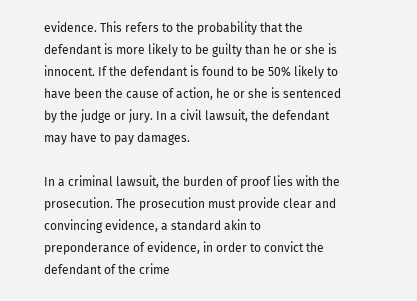evidence. This refers to the probability that the defendant is more likely to be guilty than he or she is innocent. If the defendant is found to be 50% likely to have been the cause of action, he or she is sentenced by the judge or jury. In a civil lawsuit, the defendant may have to pay damages.

In a criminal lawsuit, the burden of proof lies with the prosecution. The prosecution must provide clear and convincing evidence, a standard akin to preponderance of evidence, in order to convict the defendant of the crime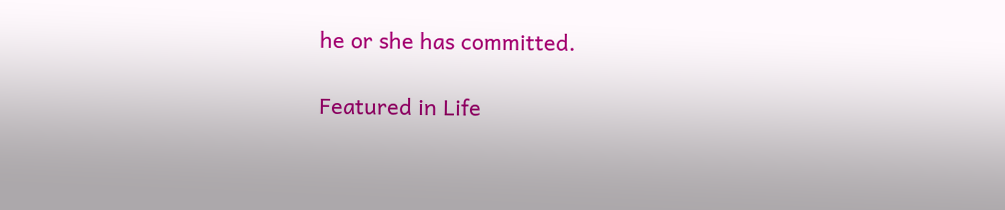he or she has committed.

Featured in Life